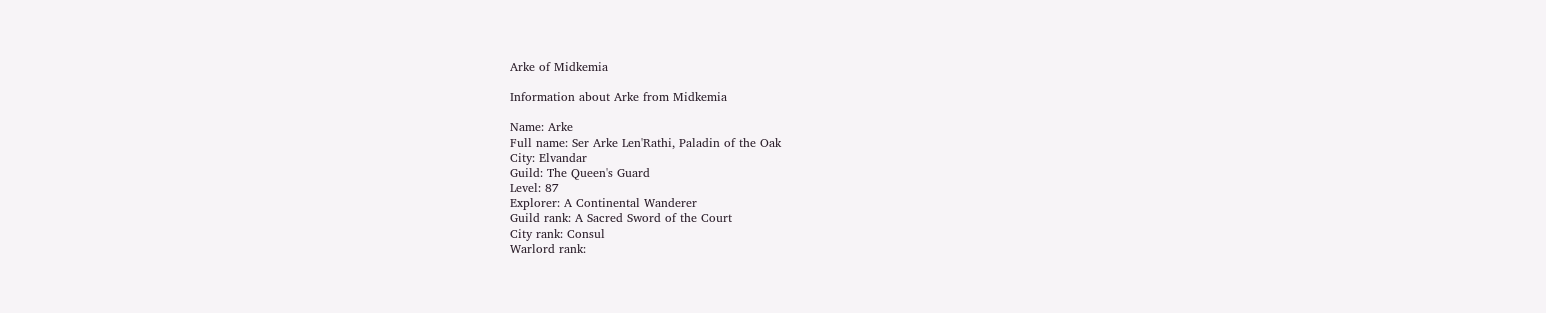Arke of Midkemia

Information about Arke from Midkemia

Name: Arke
Full name: Ser Arke Len'Rathi, Paladin of the Oak
City: Elvandar
Guild: The Queen's Guard
Level: 87
Explorer: A Continental Wanderer
Guild rank: A Sacred Sword of the Court
City rank: Consul
Warlord rank: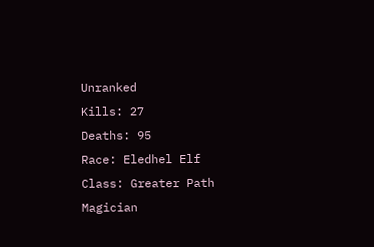Unranked
Kills: 27
Deaths: 95
Race: Eledhel Elf
Class: Greater Path Magician